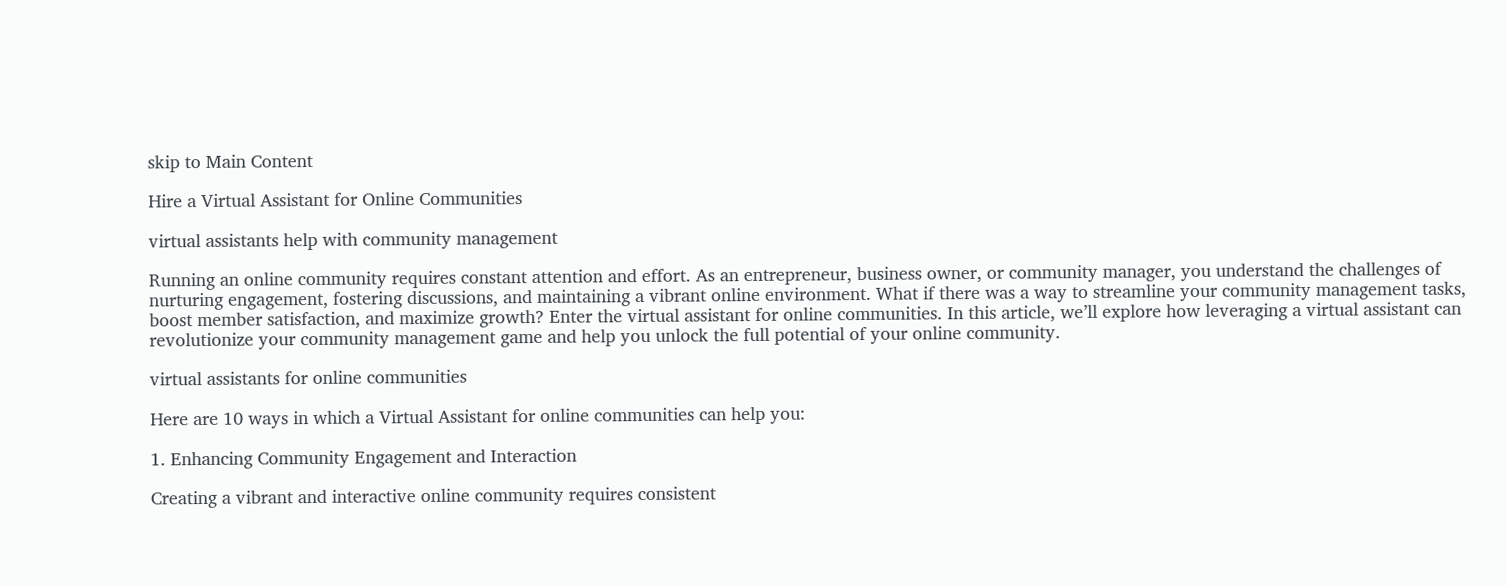skip to Main Content

Hire a Virtual Assistant for Online Communities

virtual assistants help with community management

Running an online community requires constant attention and effort. As an entrepreneur, business owner, or community manager, you understand the challenges of nurturing engagement, fostering discussions, and maintaining a vibrant online environment. What if there was a way to streamline your community management tasks, boost member satisfaction, and maximize growth? Enter the virtual assistant for online communities. In this article, we’ll explore how leveraging a virtual assistant can revolutionize your community management game and help you unlock the full potential of your online community.

virtual assistants for online communities

Here are 10 ways in which a Virtual Assistant for online communities can help you:

1. Enhancing Community Engagement and Interaction

Creating a vibrant and interactive online community requires consistent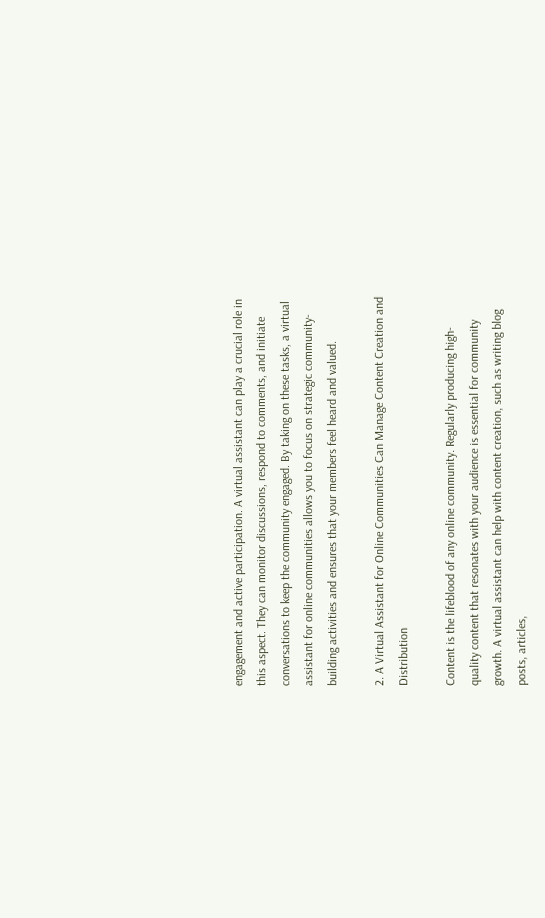engagement and active participation. A virtual assistant can play a crucial role in this aspect. They can monitor discussions, respond to comments, and initiate conversations to keep the community engaged. By taking on these tasks, a virtual assistant for online communities allows you to focus on strategic community-building activities and ensures that your members feel heard and valued.

2. A Virtual Assistant for Online Communities Can Manage Content Creation and Distribution

Content is the lifeblood of any online community. Regularly producing high-quality content that resonates with your audience is essential for community growth. A virtual assistant can help with content creation, such as writing blog posts, articles,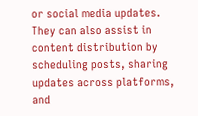or social media updates. They can also assist in content distribution by scheduling posts, sharing updates across platforms, and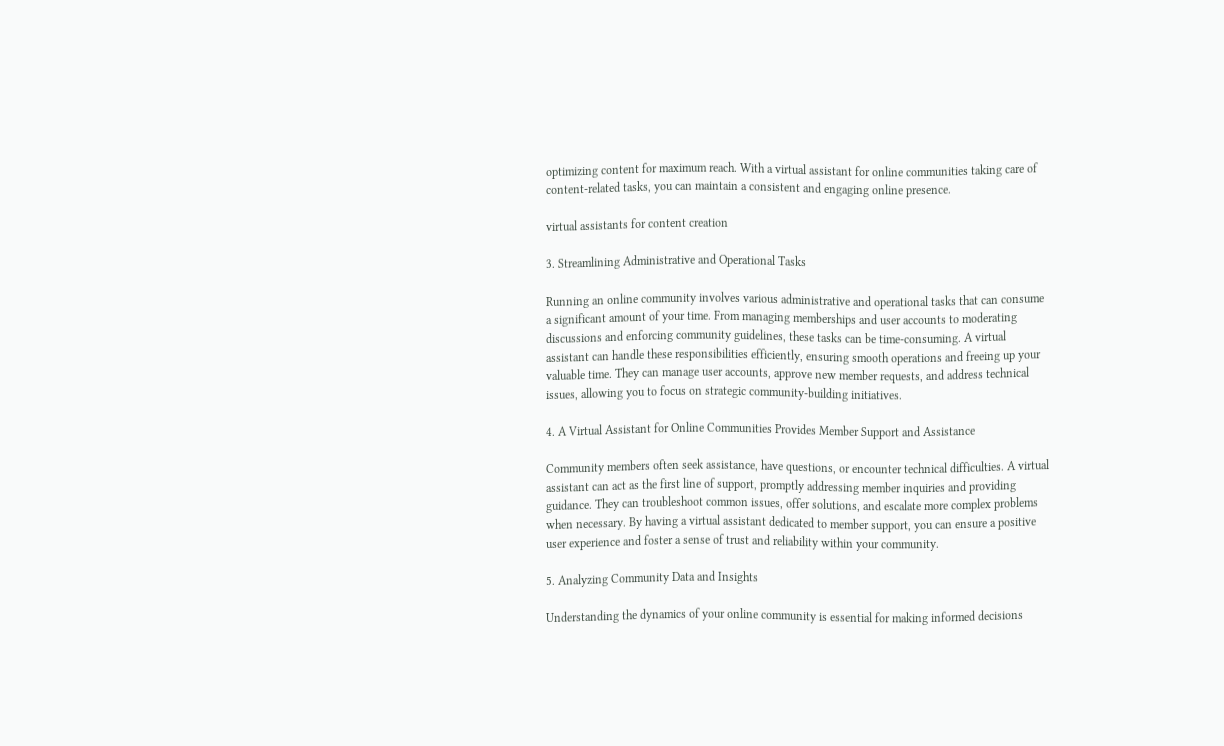optimizing content for maximum reach. With a virtual assistant for online communities taking care of content-related tasks, you can maintain a consistent and engaging online presence.

virtual assistants for content creation

3. Streamlining Administrative and Operational Tasks

Running an online community involves various administrative and operational tasks that can consume a significant amount of your time. From managing memberships and user accounts to moderating discussions and enforcing community guidelines, these tasks can be time-consuming. A virtual assistant can handle these responsibilities efficiently, ensuring smooth operations and freeing up your valuable time. They can manage user accounts, approve new member requests, and address technical issues, allowing you to focus on strategic community-building initiatives.

4. A Virtual Assistant for Online Communities Provides Member Support and Assistance

Community members often seek assistance, have questions, or encounter technical difficulties. A virtual assistant can act as the first line of support, promptly addressing member inquiries and providing guidance. They can troubleshoot common issues, offer solutions, and escalate more complex problems when necessary. By having a virtual assistant dedicated to member support, you can ensure a positive user experience and foster a sense of trust and reliability within your community.

5. Analyzing Community Data and Insights

Understanding the dynamics of your online community is essential for making informed decisions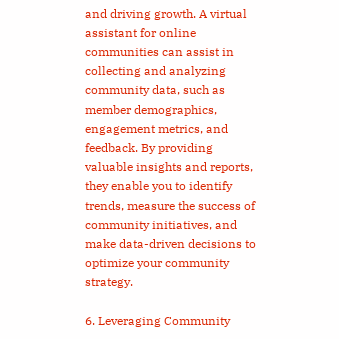and driving growth. A virtual assistant for online communities can assist in collecting and analyzing community data, such as member demographics, engagement metrics, and feedback. By providing valuable insights and reports, they enable you to identify trends, measure the success of community initiatives, and make data-driven decisions to optimize your community strategy.

6. Leveraging Community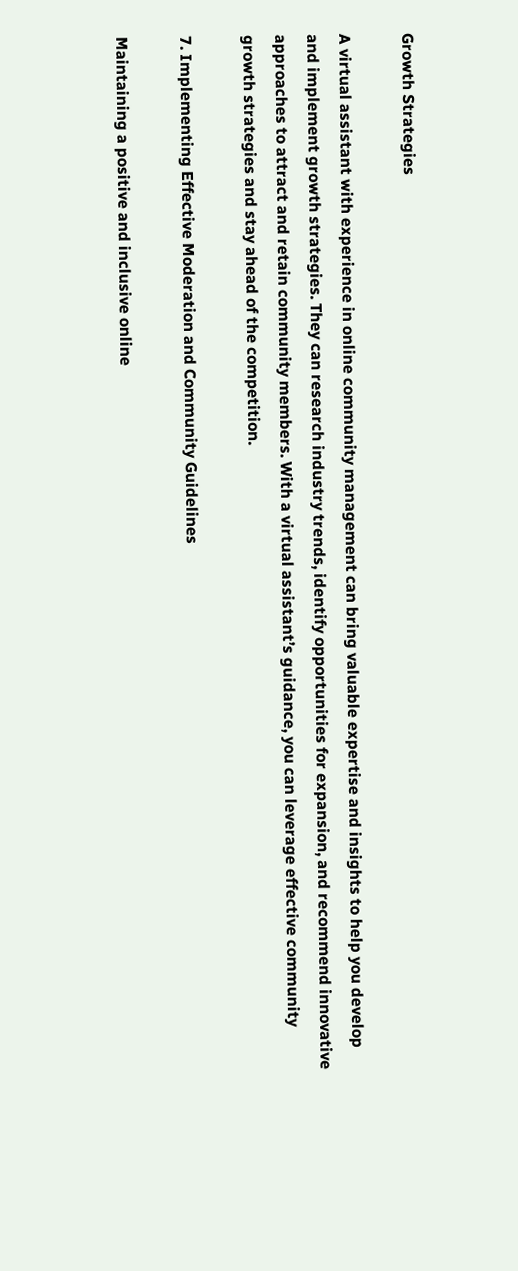Growth Strategies

A virtual assistant with experience in online community management can bring valuable expertise and insights to help you develop and implement growth strategies. They can research industry trends, identify opportunities for expansion, and recommend innovative approaches to attract and retain community members. With a virtual assistant’s guidance, you can leverage effective community growth strategies and stay ahead of the competition.

7. Implementing Effective Moderation and Community Guidelines

Maintaining a positive and inclusive online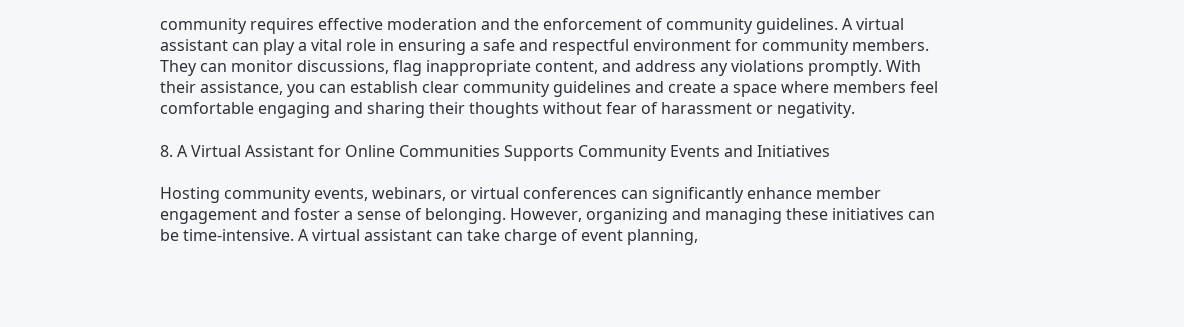community requires effective moderation and the enforcement of community guidelines. A virtual assistant can play a vital role in ensuring a safe and respectful environment for community members. They can monitor discussions, flag inappropriate content, and address any violations promptly. With their assistance, you can establish clear community guidelines and create a space where members feel comfortable engaging and sharing their thoughts without fear of harassment or negativity.

8. A Virtual Assistant for Online Communities Supports Community Events and Initiatives

Hosting community events, webinars, or virtual conferences can significantly enhance member engagement and foster a sense of belonging. However, organizing and managing these initiatives can be time-intensive. A virtual assistant can take charge of event planning,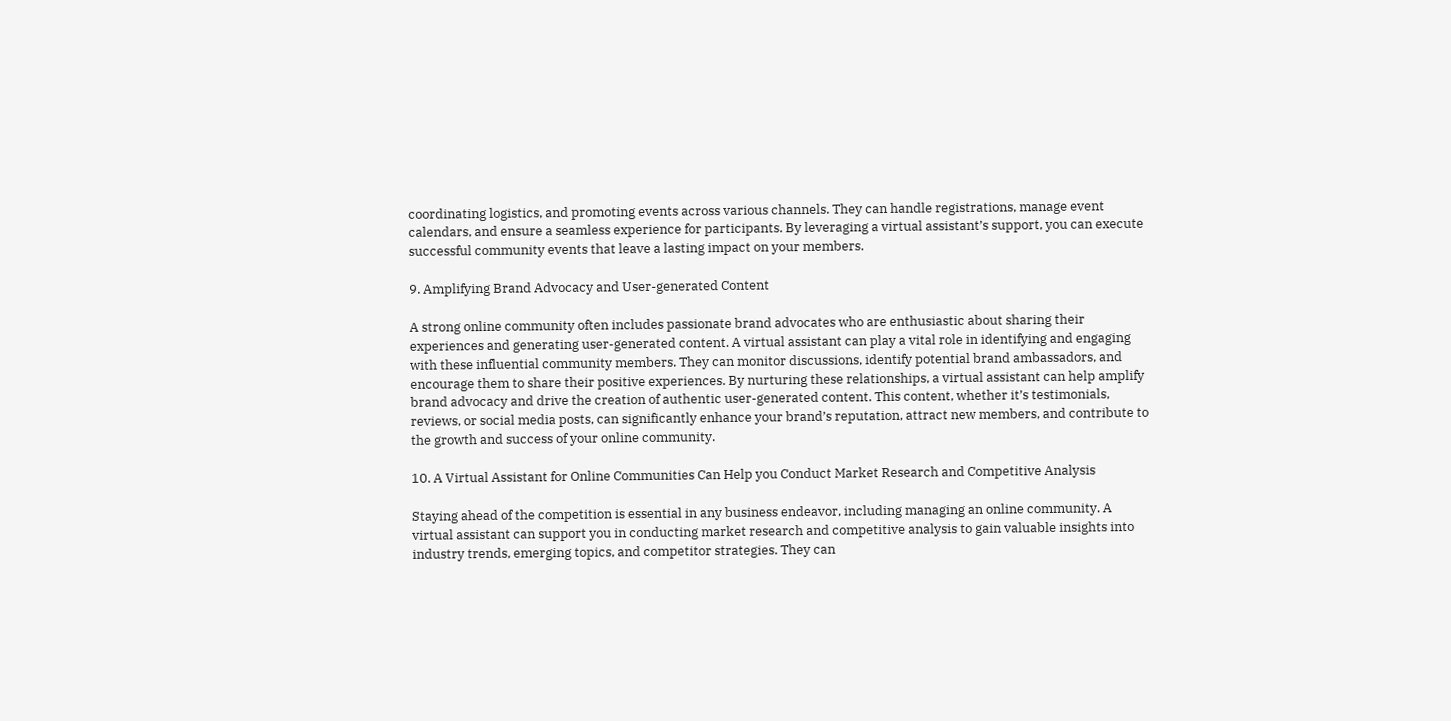coordinating logistics, and promoting events across various channels. They can handle registrations, manage event calendars, and ensure a seamless experience for participants. By leveraging a virtual assistant’s support, you can execute successful community events that leave a lasting impact on your members.

9. Amplifying Brand Advocacy and User-generated Content

A strong online community often includes passionate brand advocates who are enthusiastic about sharing their experiences and generating user-generated content. A virtual assistant can play a vital role in identifying and engaging with these influential community members. They can monitor discussions, identify potential brand ambassadors, and encourage them to share their positive experiences. By nurturing these relationships, a virtual assistant can help amplify brand advocacy and drive the creation of authentic user-generated content. This content, whether it’s testimonials, reviews, or social media posts, can significantly enhance your brand’s reputation, attract new members, and contribute to the growth and success of your online community.

10. A Virtual Assistant for Online Communities Can Help you Conduct Market Research and Competitive Analysis

Staying ahead of the competition is essential in any business endeavor, including managing an online community. A virtual assistant can support you in conducting market research and competitive analysis to gain valuable insights into industry trends, emerging topics, and competitor strategies. They can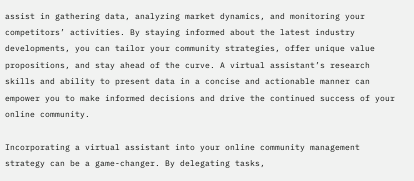assist in gathering data, analyzing market dynamics, and monitoring your competitors’ activities. By staying informed about the latest industry developments, you can tailor your community strategies, offer unique value propositions, and stay ahead of the curve. A virtual assistant’s research skills and ability to present data in a concise and actionable manner can empower you to make informed decisions and drive the continued success of your online community.

Incorporating a virtual assistant into your online community management strategy can be a game-changer. By delegating tasks,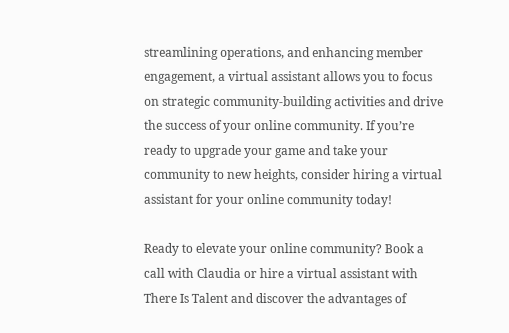streamlining operations, and enhancing member engagement, a virtual assistant allows you to focus on strategic community-building activities and drive the success of your online community. If you’re ready to upgrade your game and take your community to new heights, consider hiring a virtual assistant for your online community today!

Ready to elevate your online community? Book a call with Claudia or hire a virtual assistant with There Is Talent and discover the advantages of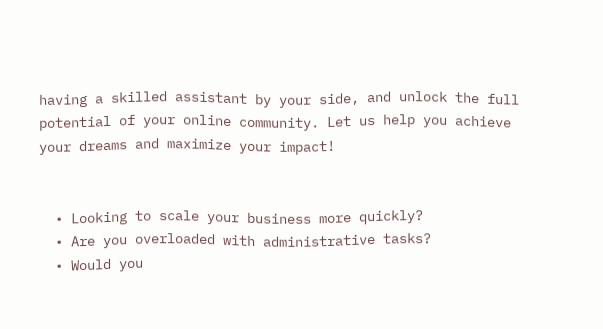having a skilled assistant by your side, and unlock the full potential of your online community. Let us help you achieve your dreams and maximize your impact!


  • Looking to scale your business more quickly?
  • Are you overloaded with administrative tasks?
  • Would you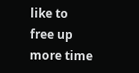like to free up more time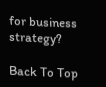for business strategy?

Back To Top